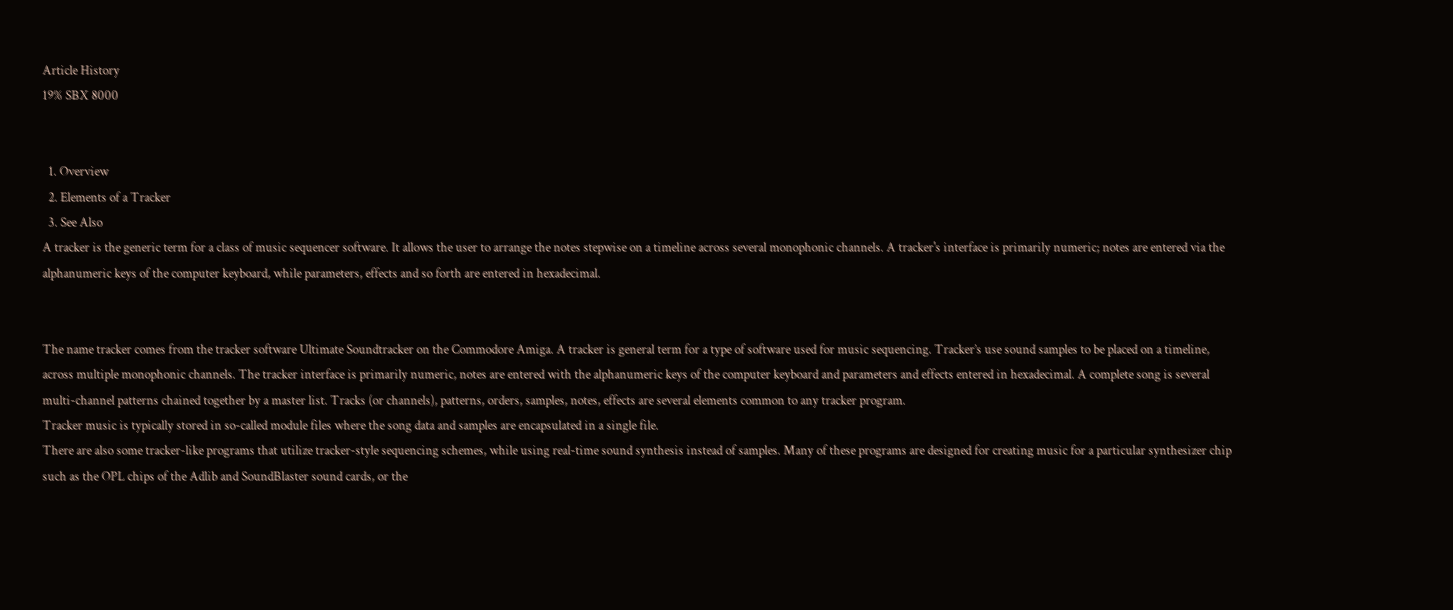Article History
19% SBX 8000


  1. Overview
  2. Elements of a Tracker
  3. See Also
A tracker is the generic term for a class of music sequencer software. It allows the user to arrange the notes stepwise on a timeline across several monophonic channels. A tracker's interface is primarily numeric; notes are entered via the alphanumeric keys of the computer keyboard, while parameters, effects and so forth are entered in hexadecimal.


The name tracker comes from the tracker software Ultimate Soundtracker on the Commodore Amiga. A tracker is general term for a type of software used for music sequencing. Tracker’s use sound samples to be placed on a timeline, across multiple monophonic channels. The tracker interface is primarily numeric, notes are entered with the alphanumeric keys of the computer keyboard and parameters and effects entered in hexadecimal. A complete song is several multi-channel patterns chained together by a master list. Tracks (or channels), patterns, orders, samples, notes, effects are several elements common to any tracker program.
Tracker music is typically stored in so-called module files where the song data and samples are encapsulated in a single file.
There are also some tracker-like programs that utilize tracker-style sequencing schemes, while using real-time sound synthesis instead of samples. Many of these programs are designed for creating music for a particular synthesizer chip such as the OPL chips of the Adlib and SoundBlaster sound cards, or the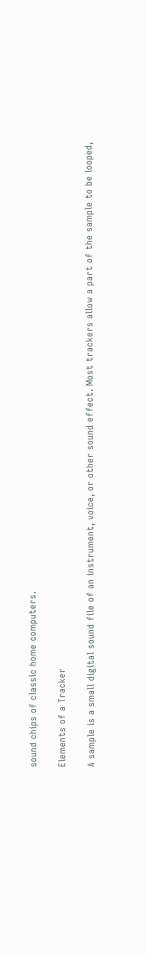sound chips of classic home computers.

Elements of a Tracker

A sample is a small digital sound file of an instrument, voice, or other sound effect. Most trackers allow a part of the sample to be looped,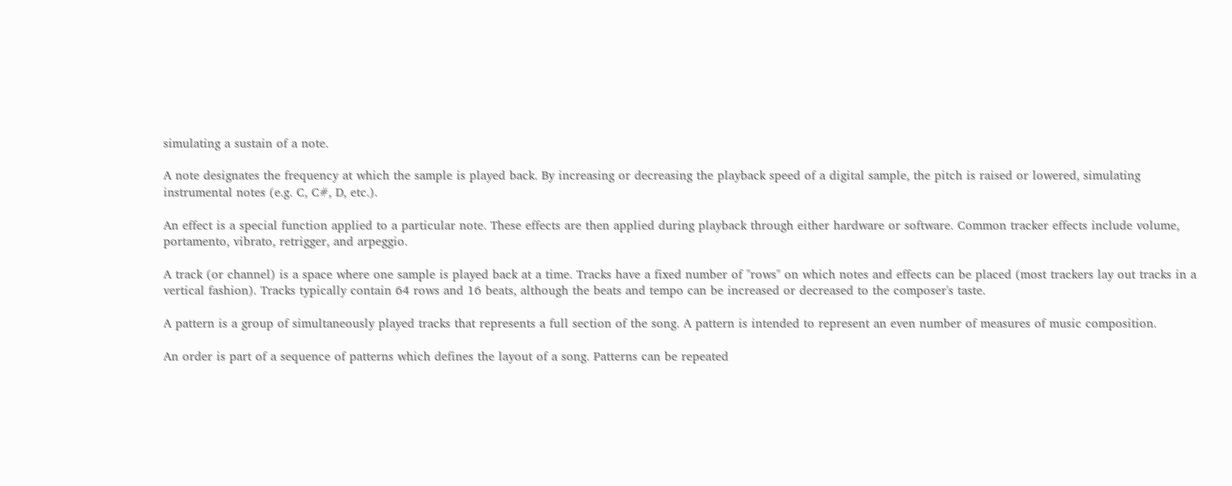simulating a sustain of a note.

A note designates the frequency at which the sample is played back. By increasing or decreasing the playback speed of a digital sample, the pitch is raised or lowered, simulating instrumental notes (e.g. C, C#, D, etc.).

An effect is a special function applied to a particular note. These effects are then applied during playback through either hardware or software. Common tracker effects include volume, portamento, vibrato, retrigger, and arpeggio.

A track (or channel) is a space where one sample is played back at a time. Tracks have a fixed number of "rows" on which notes and effects can be placed (most trackers lay out tracks in a vertical fashion). Tracks typically contain 64 rows and 16 beats, although the beats and tempo can be increased or decreased to the composer's taste.

A pattern is a group of simultaneously played tracks that represents a full section of the song. A pattern is intended to represent an even number of measures of music composition.

An order is part of a sequence of patterns which defines the layout of a song. Patterns can be repeated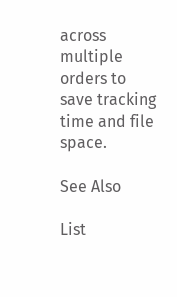across multiple orders to save tracking time and file space.

See Also

List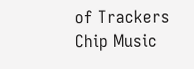of Trackers
Chip Music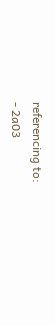referencing to:
- 2a03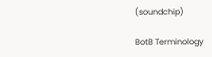(soundchip)

BotB Terminology